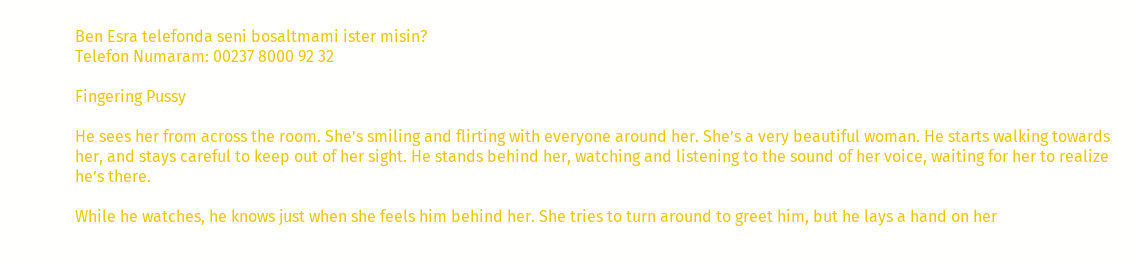Ben Esra telefonda seni bosaltmami ister misin?
Telefon Numaram: 00237 8000 92 32

Fingering Pussy

He sees her from across the room. She’s smiling and flirting with everyone around her. She’s a very beautiful woman. He starts walking towards her, and stays careful to keep out of her sight. He stands behind her, watching and listening to the sound of her voice, waiting for her to realize he’s there.

While he watches, he knows just when she feels him behind her. She tries to turn around to greet him, but he lays a hand on her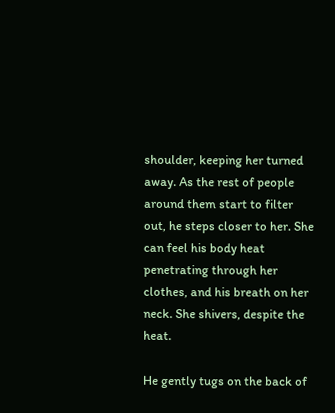shoulder, keeping her turned away. As the rest of people around them start to filter out, he steps closer to her. She can feel his body heat penetrating through her clothes, and his breath on her neck. She shivers, despite the heat.

He gently tugs on the back of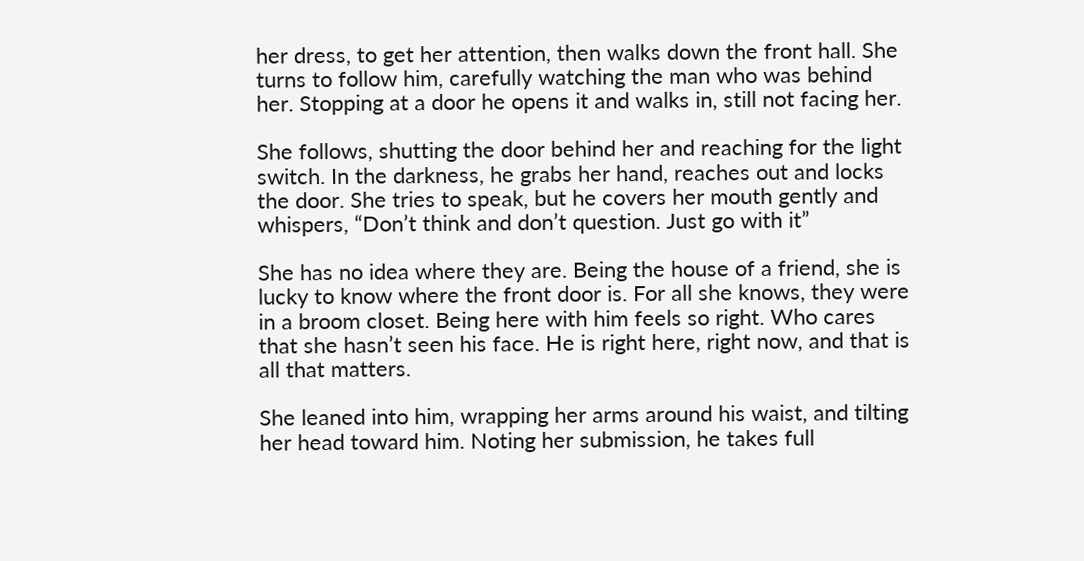her dress, to get her attention, then walks down the front hall. She turns to follow him, carefully watching the man who was behind her. Stopping at a door he opens it and walks in, still not facing her.

She follows, shutting the door behind her and reaching for the light switch. In the darkness, he grabs her hand, reaches out and locks the door. She tries to speak, but he covers her mouth gently and whispers, “Don’t think and don’t question. Just go with it”

She has no idea where they are. Being the house of a friend, she is lucky to know where the front door is. For all she knows, they were in a broom closet. Being here with him feels so right. Who cares that she hasn’t seen his face. He is right here, right now, and that is all that matters.

She leaned into him, wrapping her arms around his waist, and tilting her head toward him. Noting her submission, he takes full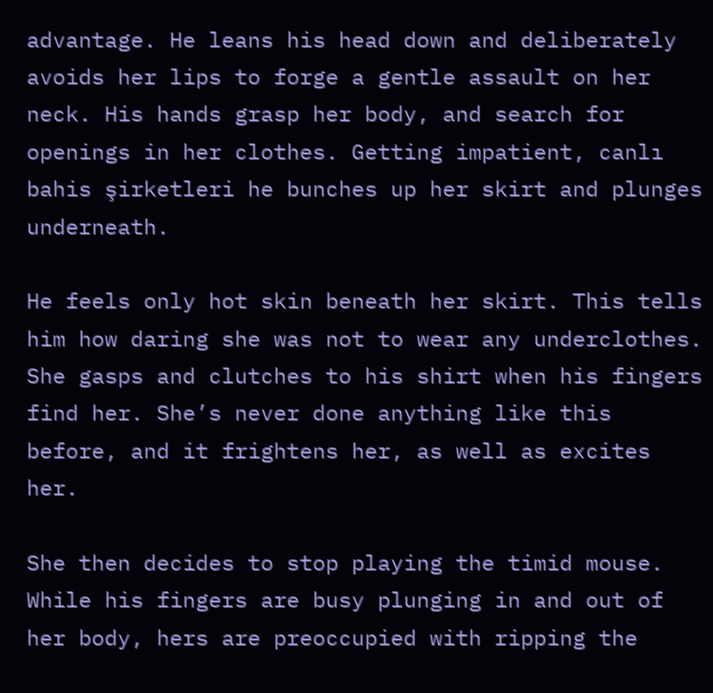advantage. He leans his head down and deliberately avoids her lips to forge a gentle assault on her neck. His hands grasp her body, and search for openings in her clothes. Getting impatient, canlı bahis şirketleri he bunches up her skirt and plunges underneath.

He feels only hot skin beneath her skirt. This tells him how daring she was not to wear any underclothes. She gasps and clutches to his shirt when his fingers find her. She’s never done anything like this before, and it frightens her, as well as excites her.

She then decides to stop playing the timid mouse. While his fingers are busy plunging in and out of her body, hers are preoccupied with ripping the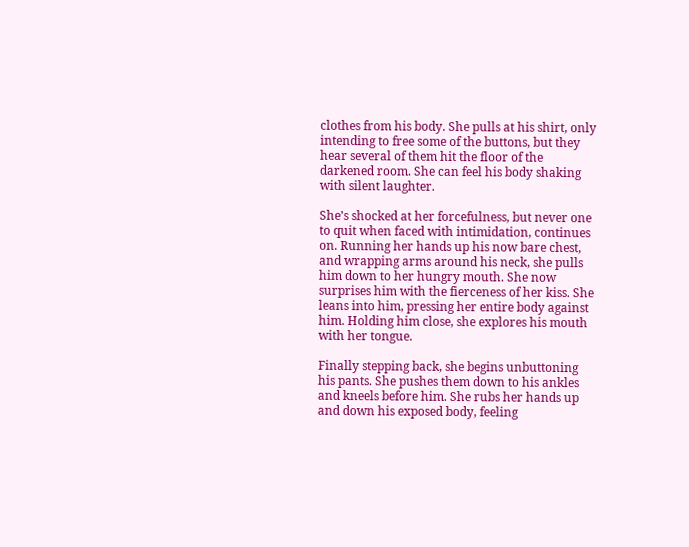clothes from his body. She pulls at his shirt, only intending to free some of the buttons, but they hear several of them hit the floor of the darkened room. She can feel his body shaking with silent laughter.

She’s shocked at her forcefulness, but never one to quit when faced with intimidation, continues on. Running her hands up his now bare chest, and wrapping arms around his neck, she pulls him down to her hungry mouth. She now surprises him with the fierceness of her kiss. She leans into him, pressing her entire body against him. Holding him close, she explores his mouth with her tongue.

Finally stepping back, she begins unbuttoning his pants. She pushes them down to his ankles and kneels before him. She rubs her hands up and down his exposed body, feeling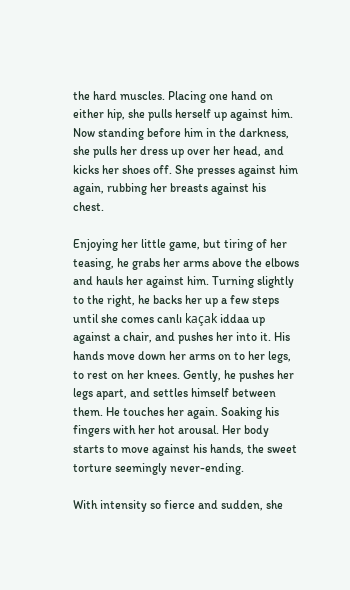the hard muscles. Placing one hand on either hip, she pulls herself up against him. Now standing before him in the darkness, she pulls her dress up over her head, and kicks her shoes off. She presses against him again, rubbing her breasts against his chest.

Enjoying her little game, but tiring of her teasing, he grabs her arms above the elbows and hauls her against him. Turning slightly to the right, he backs her up a few steps until she comes canlı kaçak iddaa up against a chair, and pushes her into it. His hands move down her arms on to her legs, to rest on her knees. Gently, he pushes her legs apart, and settles himself between them. He touches her again. Soaking his fingers with her hot arousal. Her body starts to move against his hands, the sweet torture seemingly never-ending.

With intensity so fierce and sudden, she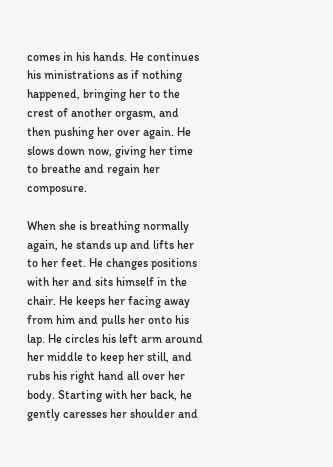comes in his hands. He continues his ministrations as if nothing happened, bringing her to the crest of another orgasm, and then pushing her over again. He slows down now, giving her time to breathe and regain her composure.

When she is breathing normally again, he stands up and lifts her to her feet. He changes positions with her and sits himself in the chair. He keeps her facing away from him and pulls her onto his lap. He circles his left arm around her middle to keep her still, and rubs his right hand all over her body. Starting with her back, he gently caresses her shoulder and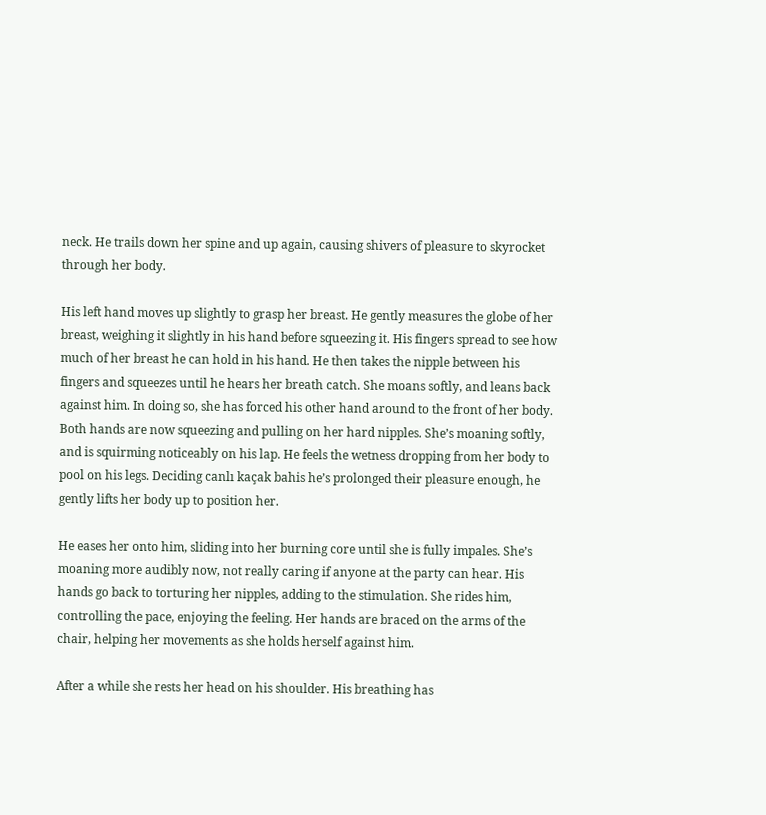neck. He trails down her spine and up again, causing shivers of pleasure to skyrocket through her body.

His left hand moves up slightly to grasp her breast. He gently measures the globe of her breast, weighing it slightly in his hand before squeezing it. His fingers spread to see how much of her breast he can hold in his hand. He then takes the nipple between his fingers and squeezes until he hears her breath catch. She moans softly, and leans back against him. In doing so, she has forced his other hand around to the front of her body. Both hands are now squeezing and pulling on her hard nipples. She’s moaning softly, and is squirming noticeably on his lap. He feels the wetness dropping from her body to pool on his legs. Deciding canlı kaçak bahis he’s prolonged their pleasure enough, he gently lifts her body up to position her.

He eases her onto him, sliding into her burning core until she is fully impales. She’s moaning more audibly now, not really caring if anyone at the party can hear. His hands go back to torturing her nipples, adding to the stimulation. She rides him, controlling the pace, enjoying the feeling. Her hands are braced on the arms of the chair, helping her movements as she holds herself against him.

After a while she rests her head on his shoulder. His breathing has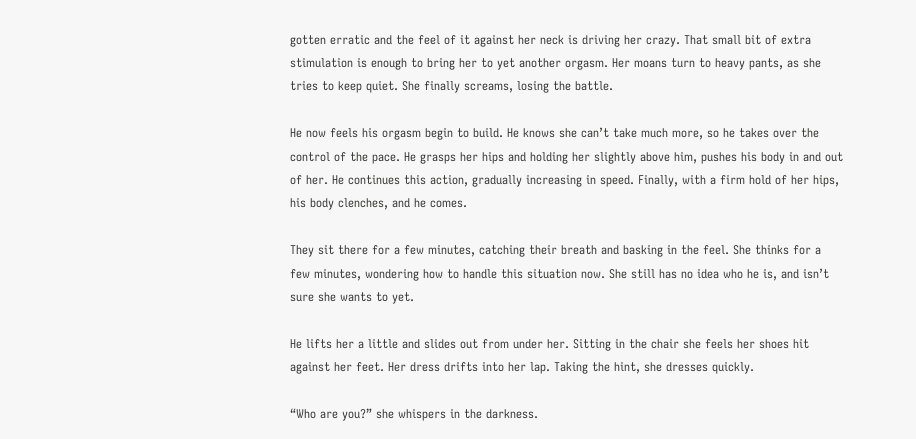gotten erratic and the feel of it against her neck is driving her crazy. That small bit of extra stimulation is enough to bring her to yet another orgasm. Her moans turn to heavy pants, as she tries to keep quiet. She finally screams, losing the battle.

He now feels his orgasm begin to build. He knows she can’t take much more, so he takes over the control of the pace. He grasps her hips and holding her slightly above him, pushes his body in and out of her. He continues this action, gradually increasing in speed. Finally, with a firm hold of her hips, his body clenches, and he comes.

They sit there for a few minutes, catching their breath and basking in the feel. She thinks for a few minutes, wondering how to handle this situation now. She still has no idea who he is, and isn’t sure she wants to yet.

He lifts her a little and slides out from under her. Sitting in the chair she feels her shoes hit against her feet. Her dress drifts into her lap. Taking the hint, she dresses quickly.

“Who are you?” she whispers in the darkness.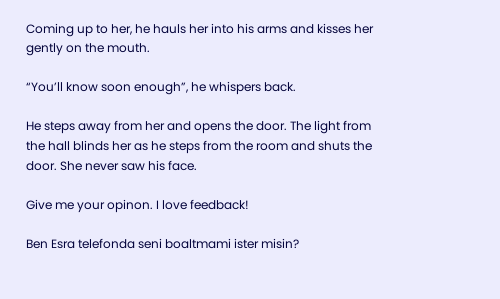Coming up to her, he hauls her into his arms and kisses her gently on the mouth.

“You’ll know soon enough”, he whispers back.

He steps away from her and opens the door. The light from the hall blinds her as he steps from the room and shuts the door. She never saw his face.

Give me your opinon. I love feedback!

Ben Esra telefonda seni boaltmami ister misin?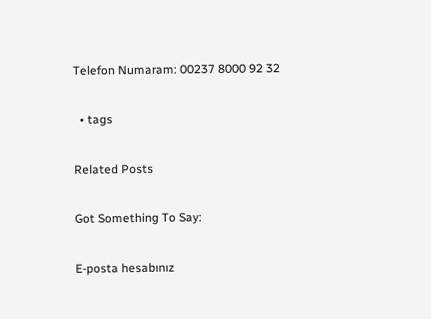Telefon Numaram: 00237 8000 92 32

  • tags

Related Posts

Got Something To Say:

E-posta hesabınız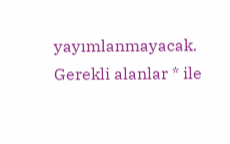yayımlanmayacak. Gerekli alanlar * ile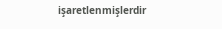işaretlenmişlerdir